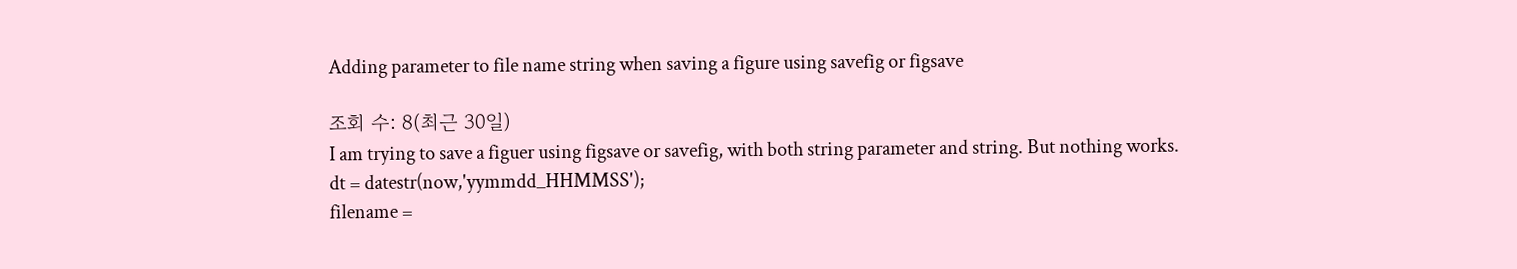Adding parameter to file name string when saving a figure using savefig or figsave

조회 수: 8(최근 30일)
I am trying to save a figuer using figsave or savefig, with both string parameter and string. But nothing works.
dt = datestr(now,'yymmdd_HHMMSS');
filename =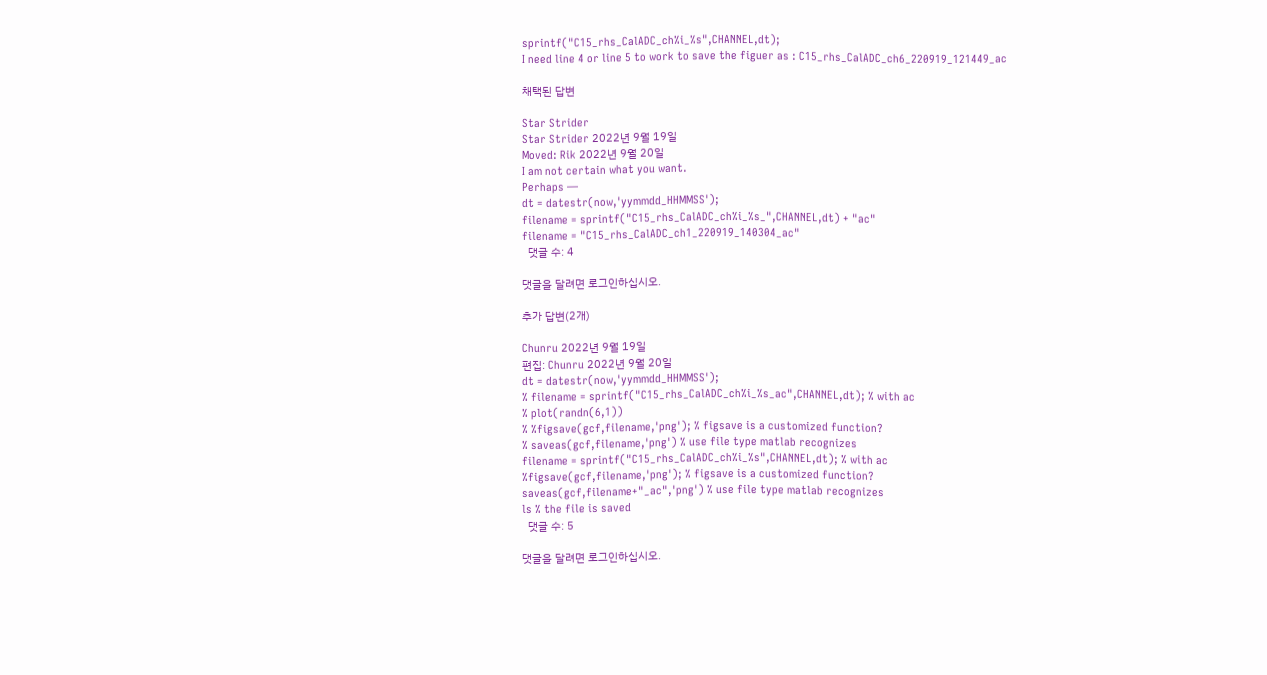sprintf("C15_rhs_CalADC_ch%i_%s",CHANNEL,dt);
I need line 4 or line 5 to work to save the figuer as : C15_rhs_CalADC_ch6_220919_121449_ac

채택된 답변

Star Strider
Star Strider 2022년 9월 19일
Moved: Rik 2022년 9월 20일
I am not certain what you want.
Perhaps —
dt = datestr(now,'yymmdd_HHMMSS');
filename = sprintf("C15_rhs_CalADC_ch%i_%s_",CHANNEL,dt) + "ac"
filename = "C15_rhs_CalADC_ch1_220919_140304_ac"
  댓글 수: 4

댓글을 달려면 로그인하십시오.

추가 답변(2개)

Chunru 2022년 9월 19일
편집: Chunru 2022년 9월 20일
dt = datestr(now,'yymmdd_HHMMSS');
% filename = sprintf("C15_rhs_CalADC_ch%i_%s_ac",CHANNEL,dt); % with ac
% plot(randn(6,1))
% %figsave(gcf,filename,'png'); % figsave is a customized function?
% saveas(gcf,filename,'png') % use file type matlab recognizes
filename = sprintf("C15_rhs_CalADC_ch%i_%s",CHANNEL,dt); % with ac
%figsave(gcf,filename,'png'); % figsave is a customized function?
saveas(gcf,filename+"_ac",'png') % use file type matlab recognizes
ls % the file is saved
  댓글 수: 5

댓글을 달려면 로그인하십시오.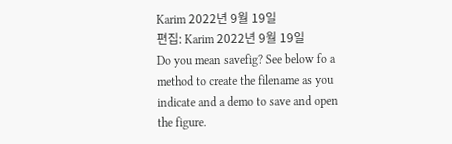Karim 2022년 9월 19일
편집: Karim 2022년 9월 19일
Do you mean savefig? See below fo a method to create the filename as you indicate and a demo to save and open the figure.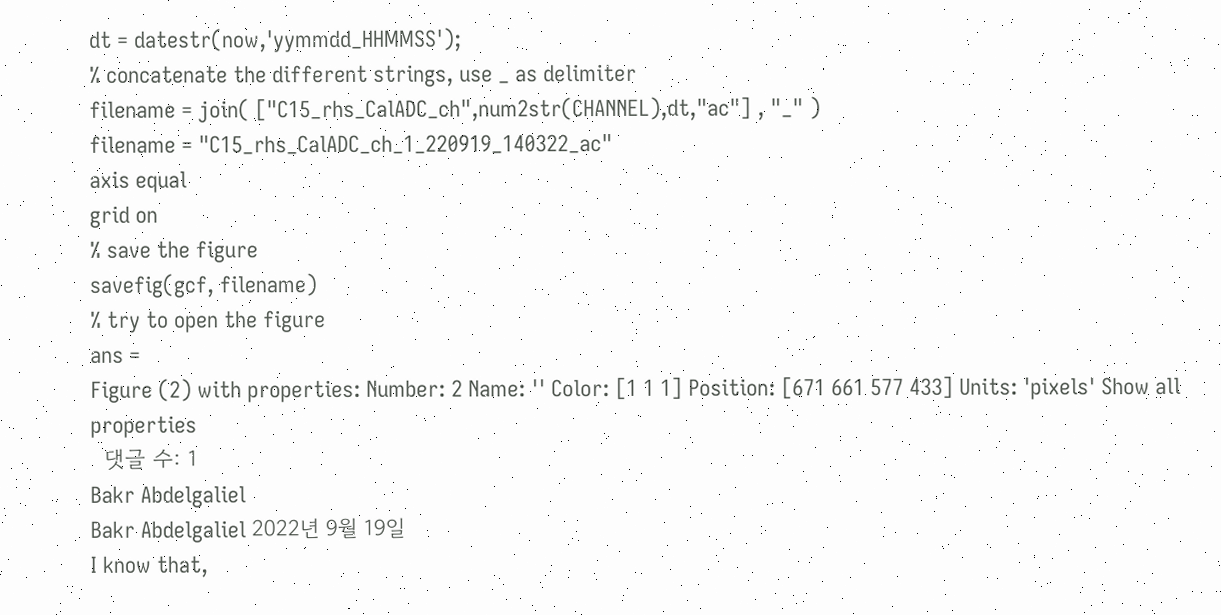dt = datestr(now,'yymmdd_HHMMSS');
% concatenate the different strings, use _ as delimiter
filename = join( ["C15_rhs_CalADC_ch",num2str(CHANNEL),dt,"ac"] , "_" )
filename = "C15_rhs_CalADC_ch_1_220919_140322_ac"
axis equal
grid on
% save the figure
savefig(gcf, filename)
% try to open the figure
ans =
Figure (2) with properties: Number: 2 Name: '' Color: [1 1 1] Position: [671 661 577 433] Units: 'pixels' Show all properties
  댓글 수: 1
Bakr Abdelgaliel
Bakr Abdelgaliel 2022년 9월 19일
I know that,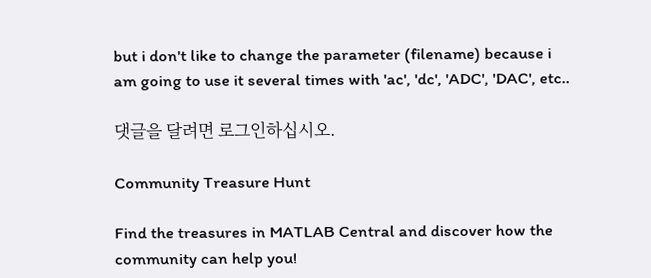but i don't like to change the parameter (filename) because i am going to use it several times with 'ac', 'dc', 'ADC', 'DAC', etc..

댓글을 달려면 로그인하십시오.

Community Treasure Hunt

Find the treasures in MATLAB Central and discover how the community can help you!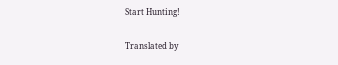Start Hunting!

Translated by